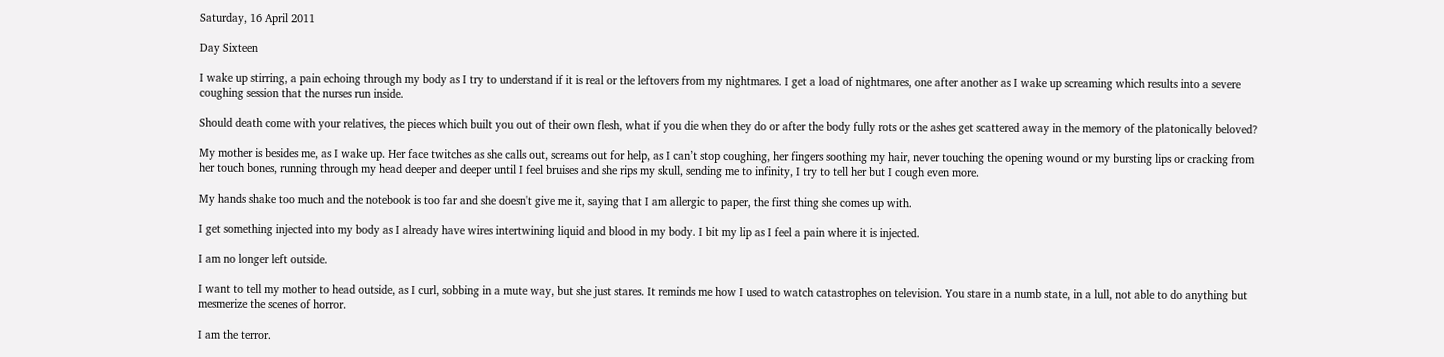Saturday, 16 April 2011

Day Sixteen

I wake up stirring, a pain echoing through my body as I try to understand if it is real or the leftovers from my nightmares. I get a load of nightmares, one after another as I wake up screaming which results into a severe coughing session that the nurses run inside.

Should death come with your relatives, the pieces which built you out of their own flesh, what if you die when they do or after the body fully rots or the ashes get scattered away in the memory of the platonically beloved?

My mother is besides me, as I wake up. Her face twitches as she calls out, screams out for help, as I can’t stop coughing, her fingers soothing my hair, never touching the opening wound or my bursting lips or cracking from her touch bones, running through my head deeper and deeper until I feel bruises and she rips my skull, sending me to infinity, I try to tell her but I cough even more.

My hands shake too much and the notebook is too far and she doesn't give me it, saying that I am allergic to paper, the first thing she comes up with.

I get something injected into my body as I already have wires intertwining liquid and blood in my body. I bit my lip as I feel a pain where it is injected.

I am no longer left outside.

I want to tell my mother to head outside, as I curl, sobbing in a mute way, but she just stares. It reminds me how I used to watch catastrophes on television. You stare in a numb state, in a lull, not able to do anything but mesmerize the scenes of horror.

I am the terror.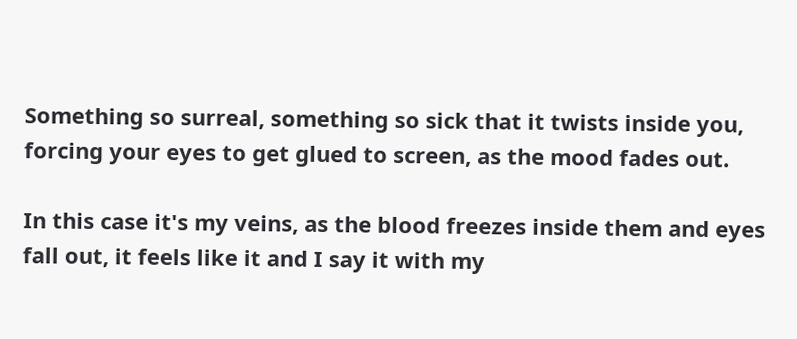Something so surreal, something so sick that it twists inside you, forcing your eyes to get glued to screen, as the mood fades out.

In this case it's my veins, as the blood freezes inside them and eyes fall out, it feels like it and I say it with my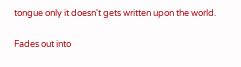tongue only it doesn't gets written upon the world.

Fades out into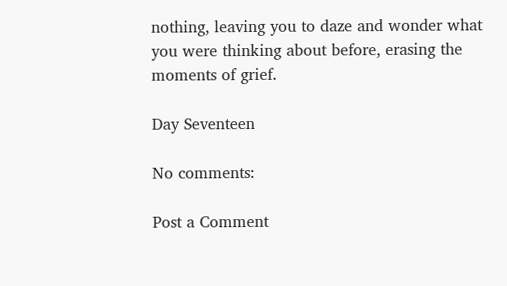nothing, leaving you to daze and wonder what you were thinking about before, erasing the moments of grief.

Day Seventeen

No comments:

Post a Comment